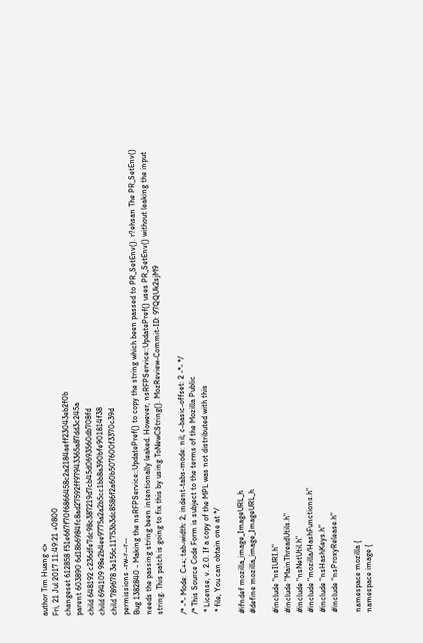author Tim Huang <>
Fri, 21 Jul 2017 11:49:21 +0800
changeset 612858 f51e667f70f6866458c2a2184aeff23043eb2f0b
parent 603890 6d18b6984fc8ad27592ff97943365a87dd3c245a
child 648192 c236dfe7dc98c387219d7cb45d0693560db708fd
child 694109 98e2b4ee9775a2a2b5cc1bb8a390bfe901814f38
child 789678 3e156c11753b3dc8586f2a60b507600f3370c39d
permissions -rw-r--r--
Bug 1382840 - Making the nsRFPService::UpdatePref() to copy the string which been passed to PR_SetEnv(). r?ehsan The PR_SetEnv() needs the passing string been intentionally leaked. However, nsRFPService::UpdatePref() uses PR_SetEnv() without leaking the input string. This patch is going to fix this by using ToNewCString(). MozReview-Commit-ID: 97QQUk2sjM9

/* -*- Mode: C++; tab-width: 2; indent-tabs-mode: nil; c-basic-offset: 2 -*- */
/* This Source Code Form is subject to the terms of the Mozilla Public
 * License, v. 2.0. If a copy of the MPL was not distributed with this
 * file, You can obtain one at */

#ifndef mozilla_image_ImageURL_h
#define mozilla_image_ImageURL_h

#include "nsIURI.h"
#include "MainThreadUtils.h"
#include "nsNetUtil.h"
#include "mozilla/HashFunctions.h"
#include "nsHashKeys.h"
#include "nsProxyRelease.h"

namespace mozilla {
namespace image {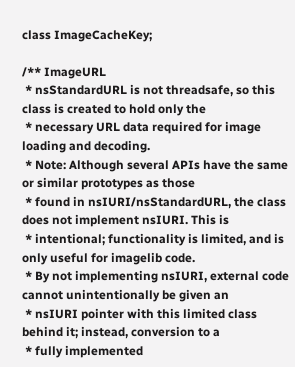class ImageCacheKey;

/** ImageURL
 * nsStandardURL is not threadsafe, so this class is created to hold only the
 * necessary URL data required for image loading and decoding.
 * Note: Although several APIs have the same or similar prototypes as those
 * found in nsIURI/nsStandardURL, the class does not implement nsIURI. This is
 * intentional; functionality is limited, and is only useful for imagelib code.
 * By not implementing nsIURI, external code cannot unintentionally be given an
 * nsIURI pointer with this limited class behind it; instead, conversion to a
 * fully implemented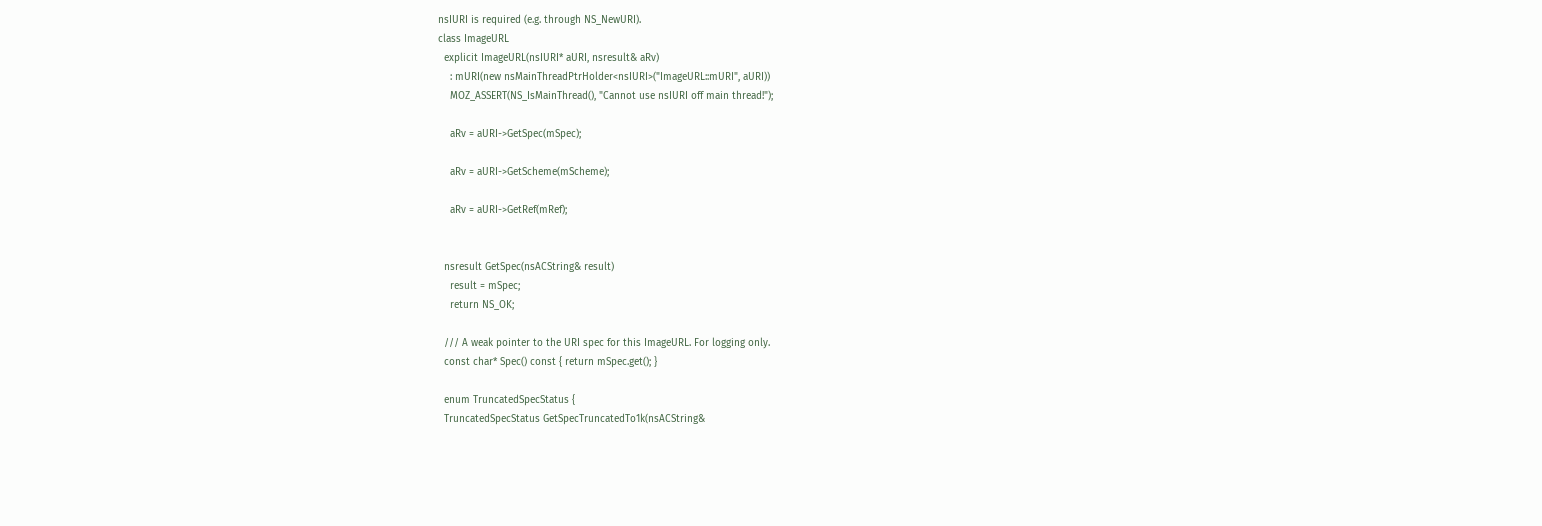nsIURI is required (e.g. through NS_NewURI).
class ImageURL
  explicit ImageURL(nsIURI* aURI, nsresult& aRv)
    : mURI(new nsMainThreadPtrHolder<nsIURI>("ImageURL::mURI", aURI))
    MOZ_ASSERT(NS_IsMainThread(), "Cannot use nsIURI off main thread!");

    aRv = aURI->GetSpec(mSpec);

    aRv = aURI->GetScheme(mScheme);

    aRv = aURI->GetRef(mRef);


  nsresult GetSpec(nsACString& result)
    result = mSpec;
    return NS_OK;

  /// A weak pointer to the URI spec for this ImageURL. For logging only.
  const char* Spec() const { return mSpec.get(); }

  enum TruncatedSpecStatus {
  TruncatedSpecStatus GetSpecTruncatedTo1k(nsACString&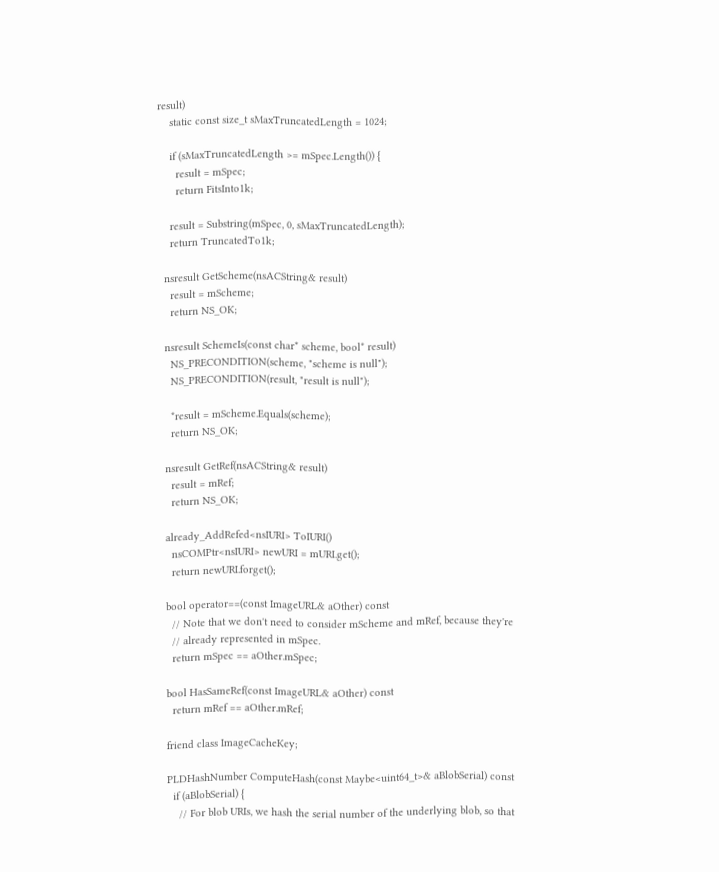result)
    static const size_t sMaxTruncatedLength = 1024;

    if (sMaxTruncatedLength >= mSpec.Length()) {
      result = mSpec;
      return FitsInto1k;

    result = Substring(mSpec, 0, sMaxTruncatedLength);
    return TruncatedTo1k;

  nsresult GetScheme(nsACString& result)
    result = mScheme;
    return NS_OK;

  nsresult SchemeIs(const char* scheme, bool* result)
    NS_PRECONDITION(scheme, "scheme is null");
    NS_PRECONDITION(result, "result is null");

    *result = mScheme.Equals(scheme);
    return NS_OK;

  nsresult GetRef(nsACString& result)
    result = mRef;
    return NS_OK;

  already_AddRefed<nsIURI> ToIURI()
    nsCOMPtr<nsIURI> newURI = mURI.get();
    return newURI.forget();

  bool operator==(const ImageURL& aOther) const
    // Note that we don't need to consider mScheme and mRef, because they're
    // already represented in mSpec.
    return mSpec == aOther.mSpec;

  bool HasSameRef(const ImageURL& aOther) const
    return mRef == aOther.mRef;

  friend class ImageCacheKey;

  PLDHashNumber ComputeHash(const Maybe<uint64_t>& aBlobSerial) const
    if (aBlobSerial) {
      // For blob URIs, we hash the serial number of the underlying blob, so that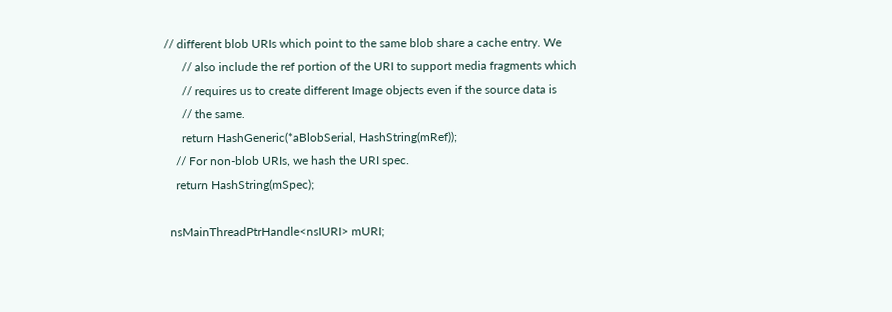// different blob URIs which point to the same blob share a cache entry. We
      // also include the ref portion of the URI to support media fragments which
      // requires us to create different Image objects even if the source data is
      // the same.
      return HashGeneric(*aBlobSerial, HashString(mRef));
    // For non-blob URIs, we hash the URI spec.
    return HashString(mSpec);

  nsMainThreadPtrHandle<nsIURI> mURI;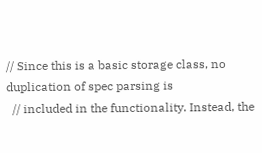// Since this is a basic storage class, no duplication of spec parsing is
  // included in the functionality. Instead, the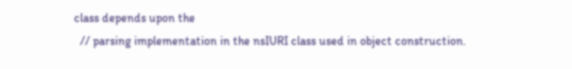class depends upon the
  // parsing implementation in the nsIURI class used in object construction.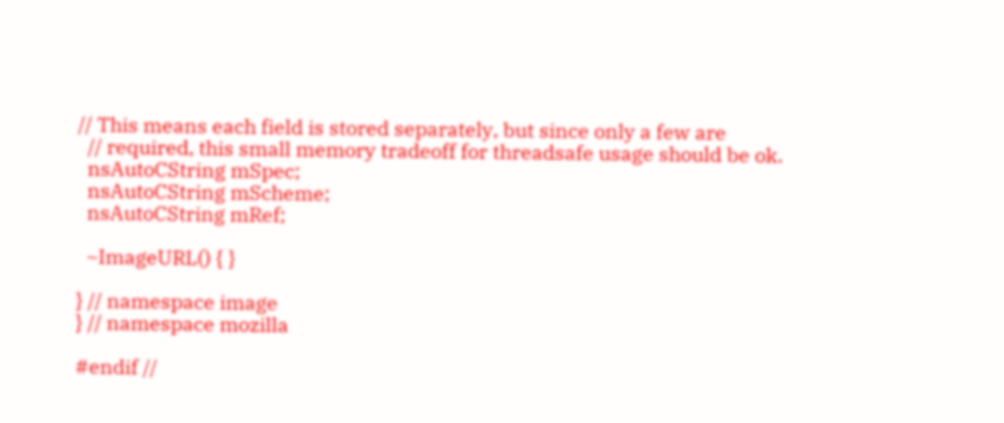// This means each field is stored separately, but since only a few are
  // required, this small memory tradeoff for threadsafe usage should be ok.
  nsAutoCString mSpec;
  nsAutoCString mScheme;
  nsAutoCString mRef;

  ~ImageURL() { }

} // namespace image
} // namespace mozilla

#endif //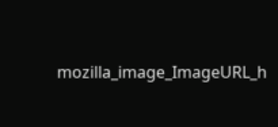mozilla_image_ImageURL_h